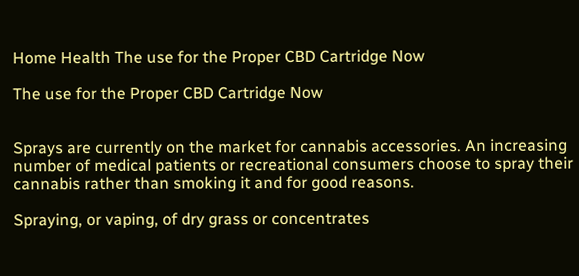Home Health The use for the Proper CBD Cartridge Now

The use for the Proper CBD Cartridge Now


Sprays are currently on the market for cannabis accessories. An increasing number of medical patients or recreational consumers choose to spray their cannabis rather than smoking it and for good reasons.

Spraying, or vaping, of dry grass or concentrates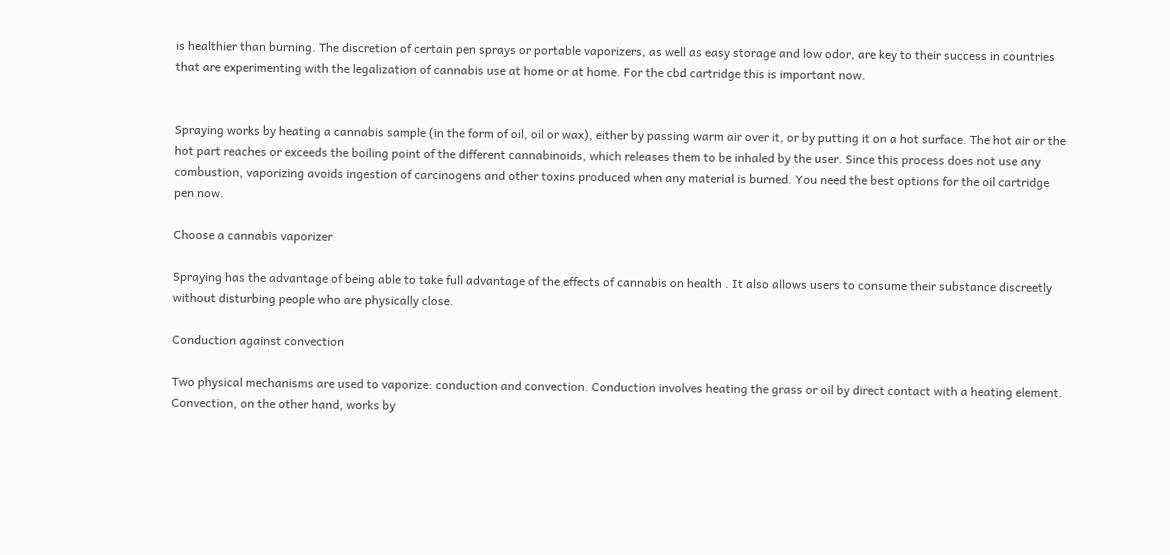is healthier than burning. The discretion of certain pen sprays or portable vaporizers, as well as easy storage and low odor, are key to their success in countries that are experimenting with the legalization of cannabis use at home or at home. For the cbd cartridge this is important now.


Spraying works by heating a cannabis sample (in the form of oil, oil or wax), either by passing warm air over it, or by putting it on a hot surface. The hot air or the hot part reaches or exceeds the boiling point of the different cannabinoids, which releases them to be inhaled by the user. Since this process does not use any combustion, vaporizing avoids ingestion of carcinogens and other toxins produced when any material is burned. You need the best options for the oil cartridge pen now.

Choose a cannabis vaporizer

Spraying has the advantage of being able to take full advantage of the effects of cannabis on health . It also allows users to consume their substance discreetly without disturbing people who are physically close.

Conduction against convection

Two physical mechanisms are used to vaporize: conduction and convection. Conduction involves heating the grass or oil by direct contact with a heating element. Convection, on the other hand, works by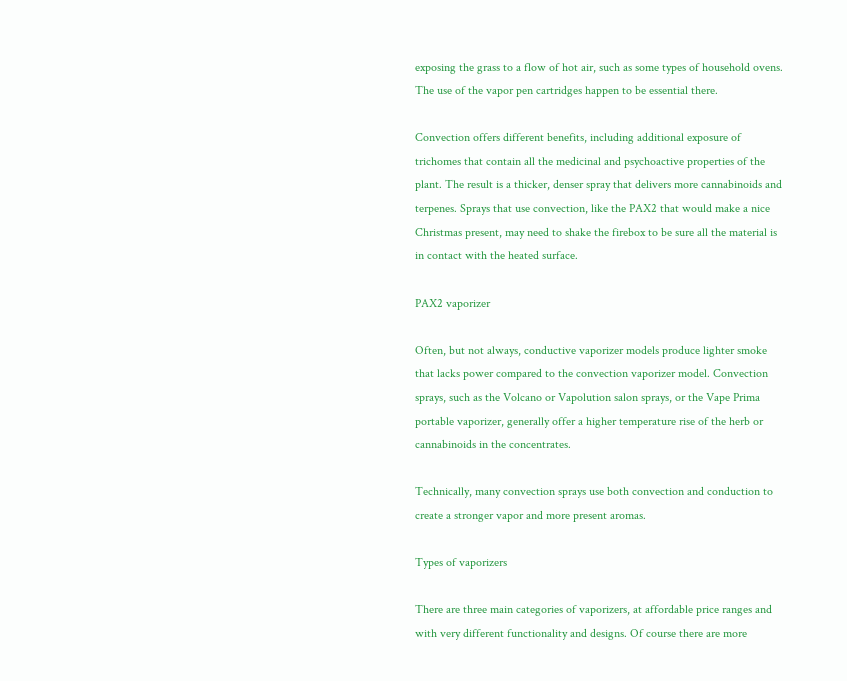exposing the grass to a flow of hot air, such as some types of household ovens. The use of the vapor pen cartridges happen to be essential there.

Convection offers different benefits, including additional exposure of trichomes that contain all the medicinal and psychoactive properties of the plant. The result is a thicker, denser spray that delivers more cannabinoids and terpenes. Sprays that use convection, like the PAX2 that would make a nice Christmas present, may need to shake the firebox to be sure all the material is in contact with the heated surface.

PAX2 vaporizer

Often, but not always, conductive vaporizer models produce lighter smoke that lacks power compared to the convection vaporizer model. Convection sprays, such as the Volcano or Vapolution salon sprays, or the Vape Prima portable vaporizer, generally offer a higher temperature rise of the herb or cannabinoids in the concentrates.

Technically, many convection sprays use both convection and conduction to create a stronger vapor and more present aromas.

Types of vaporizers

There are three main categories of vaporizers, at affordable price ranges and with very different functionality and designs. Of course there are more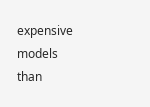expensive models than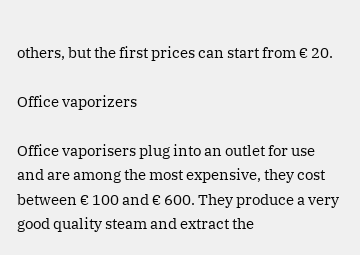others, but the first prices can start from € 20.

Office vaporizers

Office vaporisers plug into an outlet for use and are among the most expensive, they cost between € 100 and € 600. They produce a very good quality steam and extract the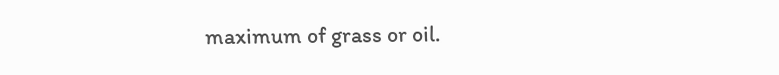maximum of grass or oil.